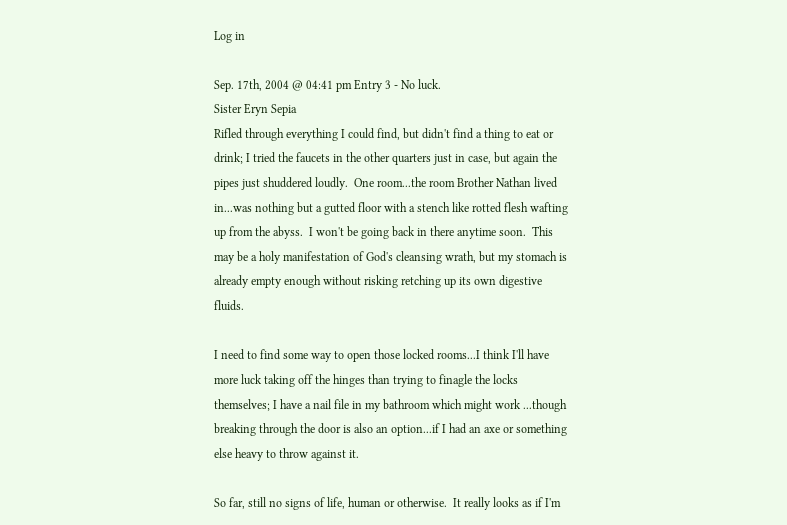Log in

Sep. 17th, 2004 @ 04:41 pm Entry 3 - No luck.
Sister Eryn Sepia
Rifled through everything I could find, but didn't find a thing to eat or drink; I tried the faucets in the other quarters just in case, but again the pipes just shuddered loudly.  One room...the room Brother Nathan lived in...was nothing but a gutted floor with a stench like rotted flesh wafting up from the abyss.  I won't be going back in there anytime soon.  This may be a holy manifestation of God's cleansing wrath, but my stomach is already empty enough without risking retching up its own digestive fluids.

I need to find some way to open those locked rooms...I think I'll have more luck taking off the hinges than trying to finagle the locks themselves; I have a nail file in my bathroom which might work ...though breaking through the door is also an option...if I had an axe or something else heavy to throw against it.

So far, still no signs of life, human or otherwise.  It really looks as if I'm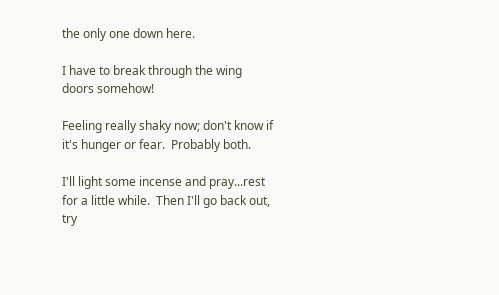the only one down here.

I have to break through the wing doors somehow!

Feeling really shaky now; don't know if it's hunger or fear.  Probably both.

I'll light some incense and pray...rest for a little while.  Then I'll go back out, try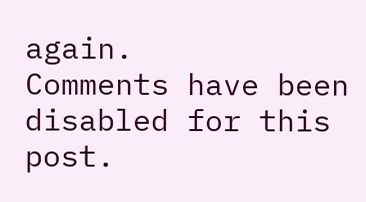again.
Comments have been disabled for this post.